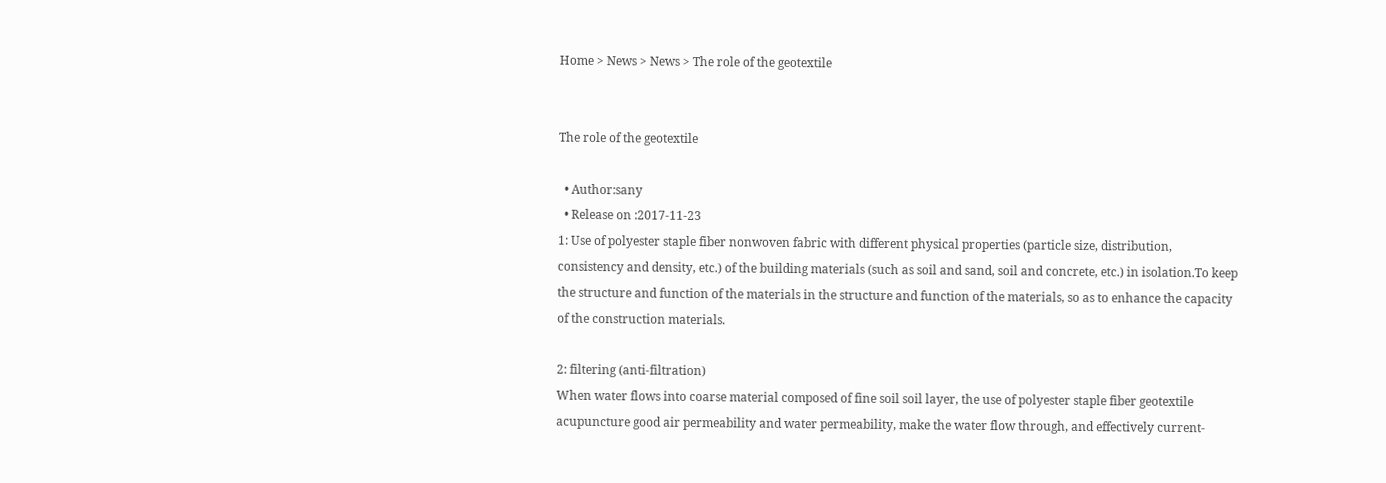Home > News > News > The role of the geotextile


The role of the geotextile

  • Author:sany
  • Release on :2017-11-23
1: Use of polyester staple fiber nonwoven fabric with different physical properties (particle size, distribution, consistency and density, etc.) of the building materials (such as soil and sand, soil and concrete, etc.) in isolation.To keep the structure and function of the materials in the structure and function of the materials, so as to enhance the capacity of the construction materials.

2: filtering (anti-filtration)
When water flows into coarse material composed of fine soil soil layer, the use of polyester staple fiber geotextile acupuncture good air permeability and water permeability, make the water flow through, and effectively current-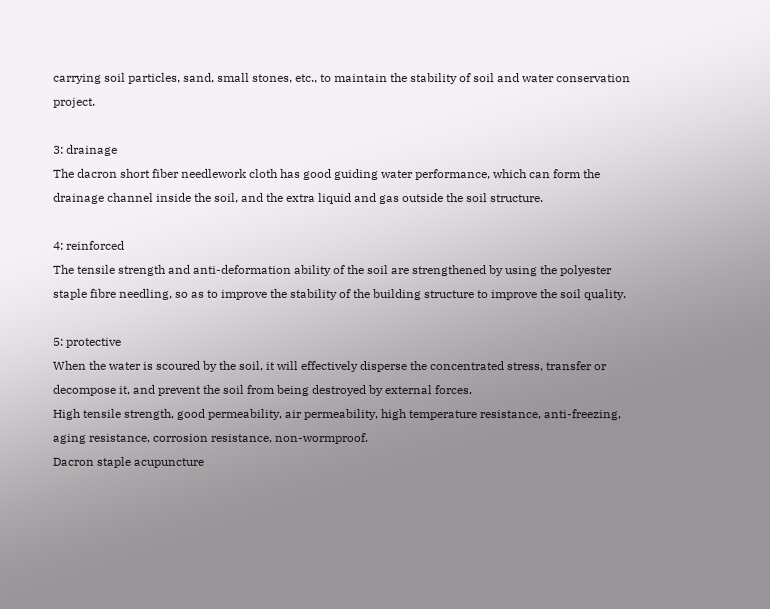carrying soil particles, sand, small stones, etc., to maintain the stability of soil and water conservation project.

3: drainage
The dacron short fiber needlework cloth has good guiding water performance, which can form the drainage channel inside the soil, and the extra liquid and gas outside the soil structure.

4: reinforced
The tensile strength and anti-deformation ability of the soil are strengthened by using the polyester staple fibre needling, so as to improve the stability of the building structure to improve the soil quality.

5: protective
When the water is scoured by the soil, it will effectively disperse the concentrated stress, transfer or decompose it, and prevent the soil from being destroyed by external forces.
High tensile strength, good permeability, air permeability, high temperature resistance, anti-freezing, aging resistance, corrosion resistance, non-wormproof.
Dacron staple acupuncture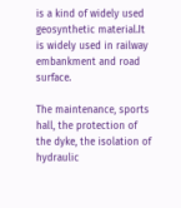is a kind of widely used geosynthetic material.It is widely used in railway embankment and road surface.

The maintenance, sports hall, the protection of the dyke, the isolation of hydraulic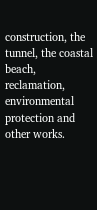construction, the tunnel, the coastal beach, reclamation, environmental protection and other works.